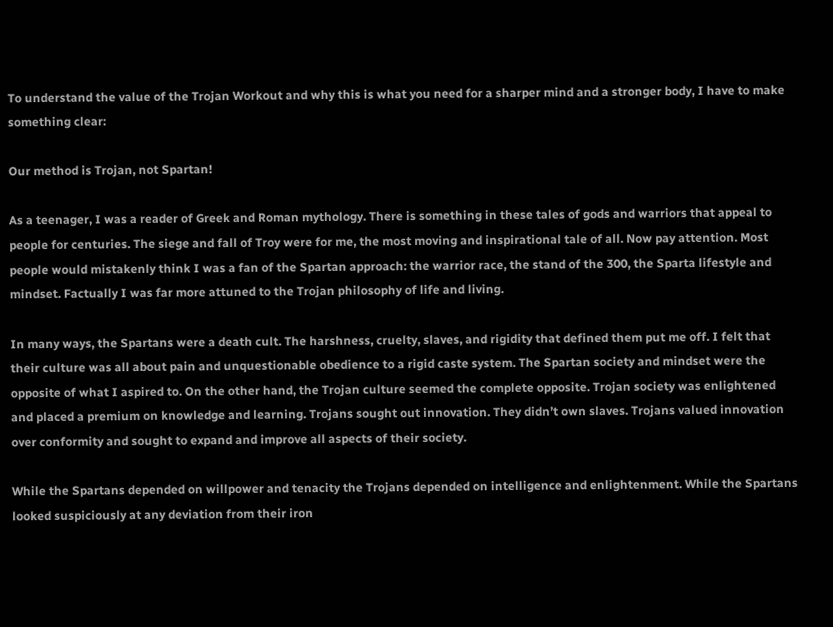To understand the value of the Trojan Workout and why this is what you need for a sharper mind and a stronger body, I have to make something clear:

Our method is Trojan, not Spartan!

As a teenager, I was a reader of Greek and Roman mythology. There is something in these tales of gods and warriors that appeal to people for centuries. The siege and fall of Troy were for me, the most moving and inspirational tale of all. Now pay attention. Most people would mistakenly think I was a fan of the Spartan approach: the warrior race, the stand of the 300, the Sparta lifestyle and mindset. Factually I was far more attuned to the Trojan philosophy of life and living.

In many ways, the Spartans were a death cult. The harshness, cruelty, slaves, and rigidity that defined them put me off. I felt that their culture was all about pain and unquestionable obedience to a rigid caste system. The Spartan society and mindset were the opposite of what I aspired to. On the other hand, the Trojan culture seemed the complete opposite. Trojan society was enlightened and placed a premium on knowledge and learning. Trojans sought out innovation. They didn’t own slaves. Trojans valued innovation over conformity and sought to expand and improve all aspects of their society.

While the Spartans depended on willpower and tenacity the Trojans depended on intelligence and enlightenment. While the Spartans looked suspiciously at any deviation from their iron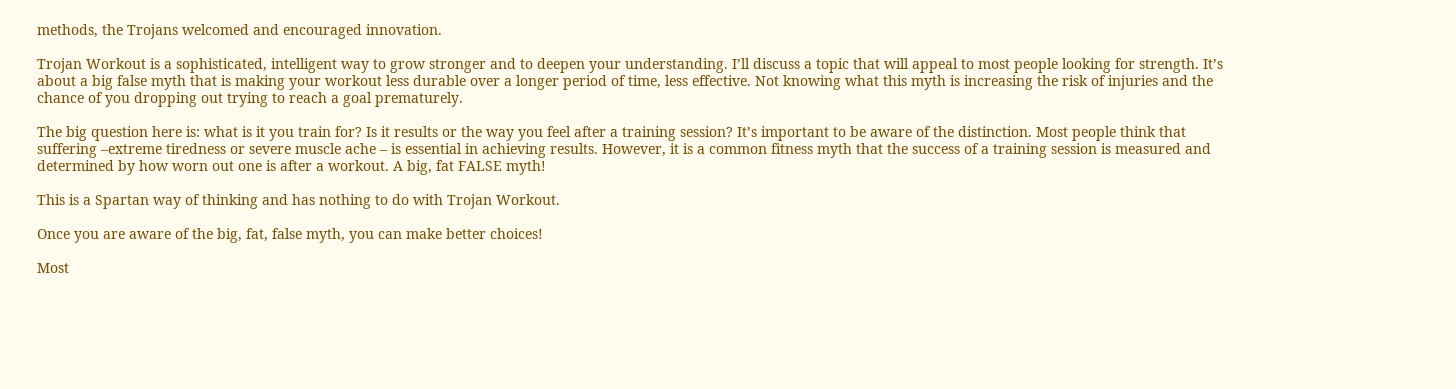methods, the Trojans welcomed and encouraged innovation.

Trojan Workout is a sophisticated, intelligent way to grow stronger and to deepen your understanding. I’ll discuss a topic that will appeal to most people looking for strength. It’s about a big false myth that is making your workout less durable over a longer period of time, less effective. Not knowing what this myth is increasing the risk of injuries and the chance of you dropping out trying to reach a goal prematurely.

The big question here is: what is it you train for? Is it results or the way you feel after a training session? It’s important to be aware of the distinction. Most people think that suffering –extreme tiredness or severe muscle ache – is essential in achieving results. However, it is a common fitness myth that the success of a training session is measured and determined by how worn out one is after a workout. A big, fat FALSE myth!

This is a Spartan way of thinking and has nothing to do with Trojan Workout.

Once you are aware of the big, fat, false myth, you can make better choices!

Most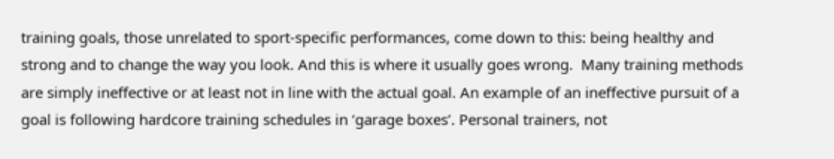training goals, those unrelated to sport-specific performances, come down to this: being healthy and strong and to change the way you look. And this is where it usually goes wrong.  Many training methods are simply ineffective or at least not in line with the actual goal. An example of an ineffective pursuit of a goal is following hardcore training schedules in ‘garage boxes’. Personal trainers, not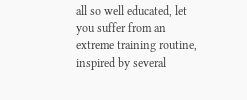all so well educated, let you suffer from an extreme training routine, inspired by several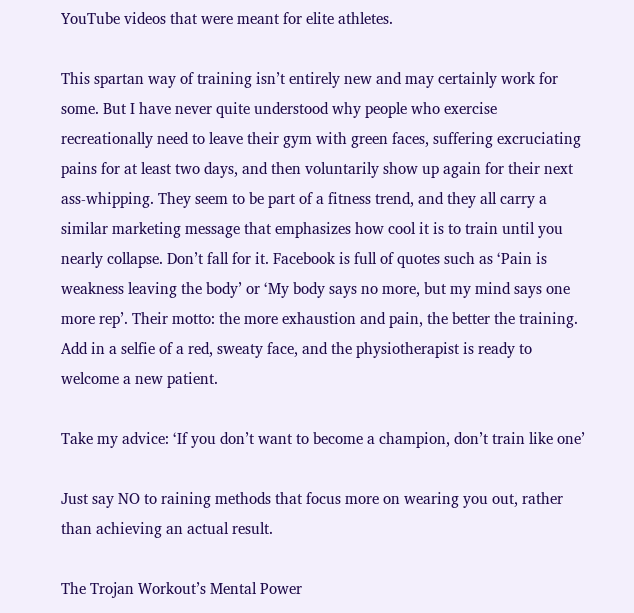YouTube videos that were meant for elite athletes.

This spartan way of training isn’t entirely new and may certainly work for some. But I have never quite understood why people who exercise recreationally need to leave their gym with green faces, suffering excruciating pains for at least two days, and then voluntarily show up again for their next ass-whipping. They seem to be part of a fitness trend, and they all carry a similar marketing message that emphasizes how cool it is to train until you nearly collapse. Don’t fall for it. Facebook is full of quotes such as ‘Pain is weakness leaving the body’ or ‘My body says no more, but my mind says one more rep’. Their motto: the more exhaustion and pain, the better the training. Add in a selfie of a red, sweaty face, and the physiotherapist is ready to welcome a new patient.

Take my advice: ‘If you don’t want to become a champion, don’t train like one’

Just say NO to raining methods that focus more on wearing you out, rather than achieving an actual result.

The Trojan Workout’s Mental Power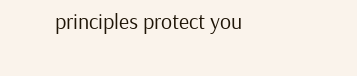principles protect you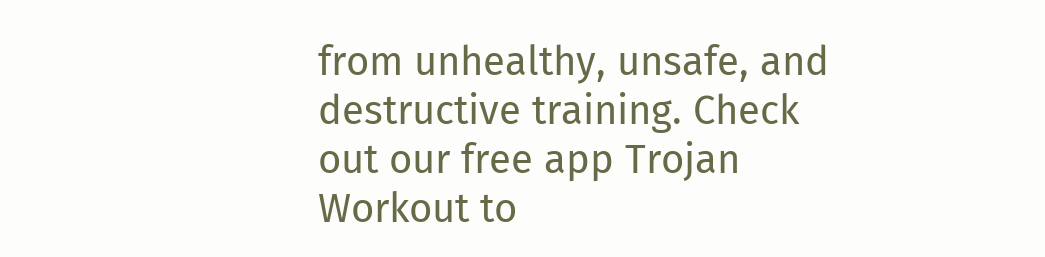from unhealthy, unsafe, and destructive training. Check out our free app Trojan Workout to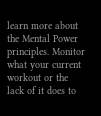learn more about the Mental Power principles. Monitor what your current workout or the lack of it does to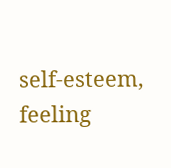self-esteem, feeling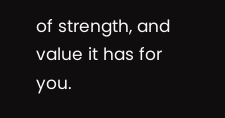of strength, and value it has for you.